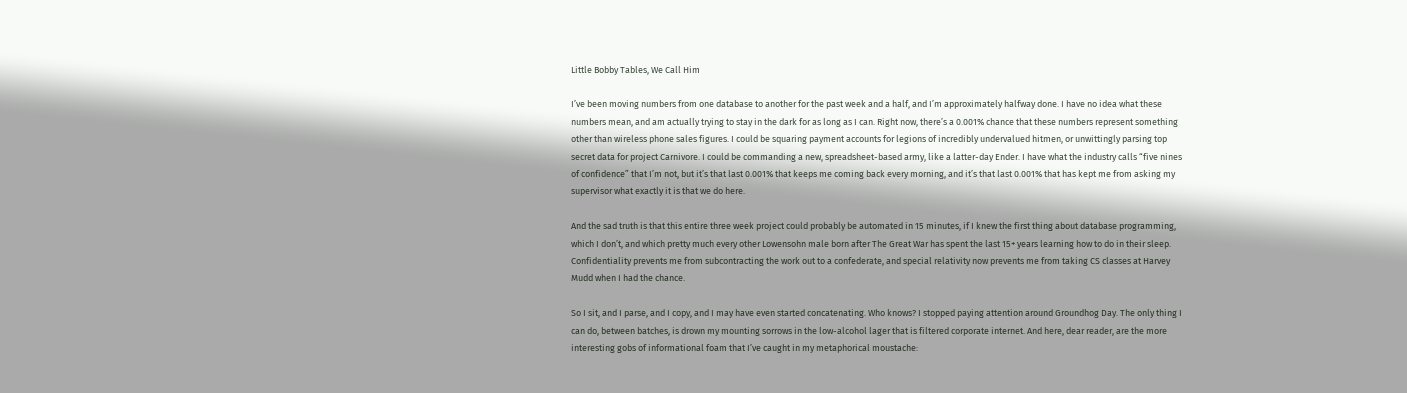Little Bobby Tables, We Call Him

I’ve been moving numbers from one database to another for the past week and a half, and I’m approximately halfway done. I have no idea what these numbers mean, and am actually trying to stay in the dark for as long as I can. Right now, there’s a 0.001% chance that these numbers represent something other than wireless phone sales figures. I could be squaring payment accounts for legions of incredibly undervalued hitmen, or unwittingly parsing top secret data for project Carnivore. I could be commanding a new, spreadsheet-based army, like a latter-day Ender. I have what the industry calls “five nines of confidence” that I’m not, but it’s that last 0.001% that keeps me coming back every morning, and it’s that last 0.001% that has kept me from asking my supervisor what exactly it is that we do here.

And the sad truth is that this entire three week project could probably be automated in 15 minutes, if I knew the first thing about database programming, which I don’t, and which pretty much every other Lowensohn male born after The Great War has spent the last 15+ years learning how to do in their sleep. Confidentiality prevents me from subcontracting the work out to a confederate, and special relativity now prevents me from taking CS classes at Harvey Mudd when I had the chance.

So I sit, and I parse, and I copy, and I may have even started concatenating. Who knows? I stopped paying attention around Groundhog Day. The only thing I can do, between batches, is drown my mounting sorrows in the low-alcohol lager that is filtered corporate internet. And here, dear reader, are the more interesting gobs of informational foam that I’ve caught in my metaphorical moustache: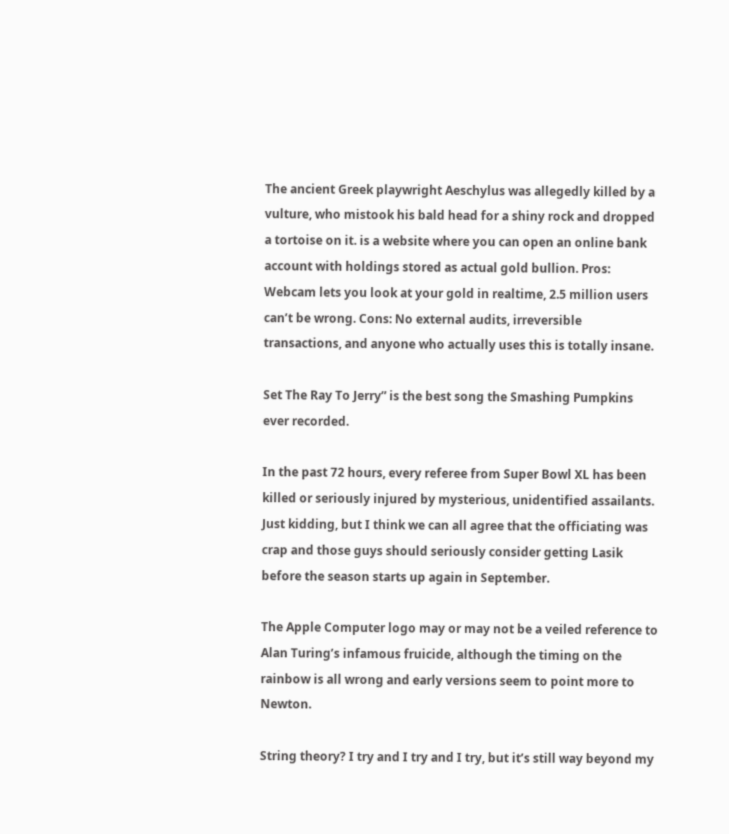The ancient Greek playwright Aeschylus was allegedly killed by a vulture, who mistook his bald head for a shiny rock and dropped a tortoise on it. is a website where you can open an online bank account with holdings stored as actual gold bullion. Pros: Webcam lets you look at your gold in realtime, 2.5 million users can’t be wrong. Cons: No external audits, irreversible transactions, and anyone who actually uses this is totally insane.

Set The Ray To Jerry” is the best song the Smashing Pumpkins ever recorded.

In the past 72 hours, every referee from Super Bowl XL has been killed or seriously injured by mysterious, unidentified assailants. Just kidding, but I think we can all agree that the officiating was crap and those guys should seriously consider getting Lasik before the season starts up again in September.

The Apple Computer logo may or may not be a veiled reference to Alan Turing’s infamous fruicide, although the timing on the rainbow is all wrong and early versions seem to point more to Newton.

String theory? I try and I try and I try, but it’s still way beyond my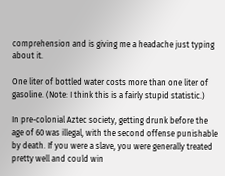comprehension and is giving me a headache just typing about it.

One liter of bottled water costs more than one liter of gasoline. (Note: I think this is a fairly stupid statistic.)

In pre-colonial Aztec society, getting drunk before the age of 60 was illegal, with the second offense punishable by death. If you were a slave, you were generally treated pretty well and could win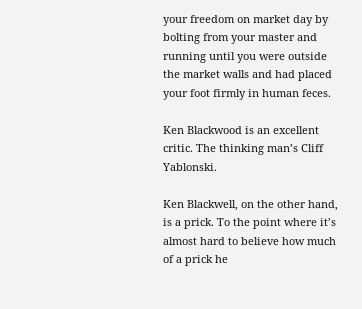your freedom on market day by bolting from your master and running until you were outside the market walls and had placed your foot firmly in human feces.

Ken Blackwood is an excellent critic. The thinking man’s Cliff Yablonski.

Ken Blackwell, on the other hand, is a prick. To the point where it’s almost hard to believe how much of a prick he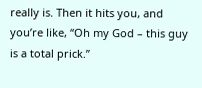really is. Then it hits you, and you’re like, “Oh my God – this guy is a total prick.”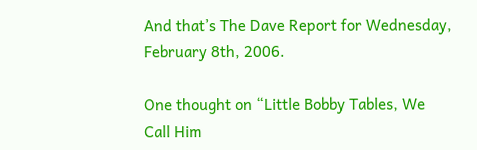And that’s The Dave Report for Wednesday, February 8th, 2006.

One thought on “Little Bobby Tables, We Call Him